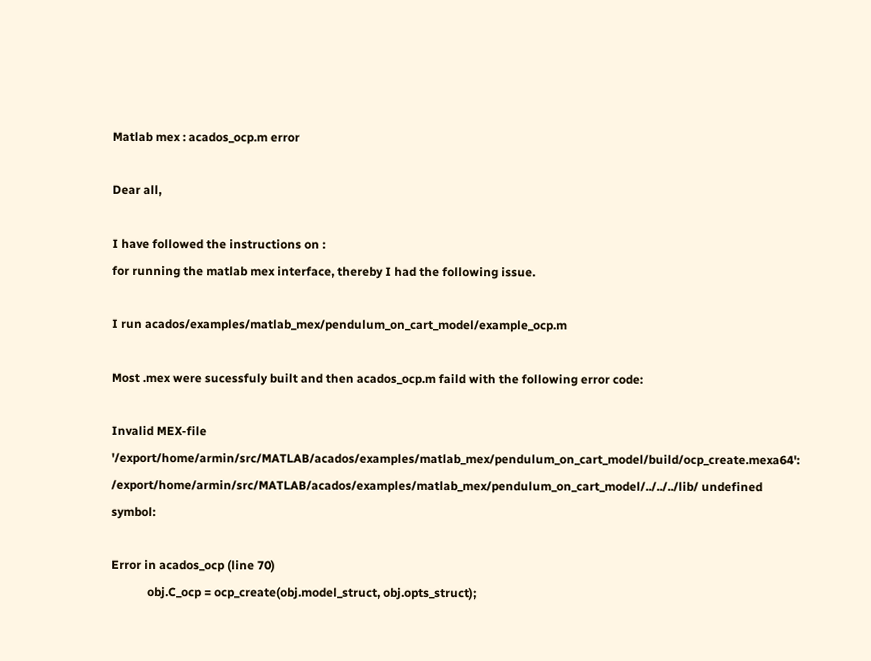Matlab mex : acados_ocp.m error

Dear all,

I have followed the instructions on :
for running the matlab mex interface, thereby I had the following issue.

I run acados/examples/matlab_mex/pendulum_on_cart_model/example_ocp.m

Most .mex were sucessfuly built and then acados_ocp.m faild with the following error code:

Invalid MEX-file '/export/home/armin/src/MATLAB/acados/examples/matlab_mex/pendulum_on_cart_model/build/ocp_create.mexa64':
/export/home/armin/src/MATLAB/acados/examples/matlab_mex/pendulum_on_cart_model/../../../lib/ undefined symbol:

Error in acados_ocp (line 70)
            obj.C_ocp = ocp_create(obj.model_struct, obj.opts_struct);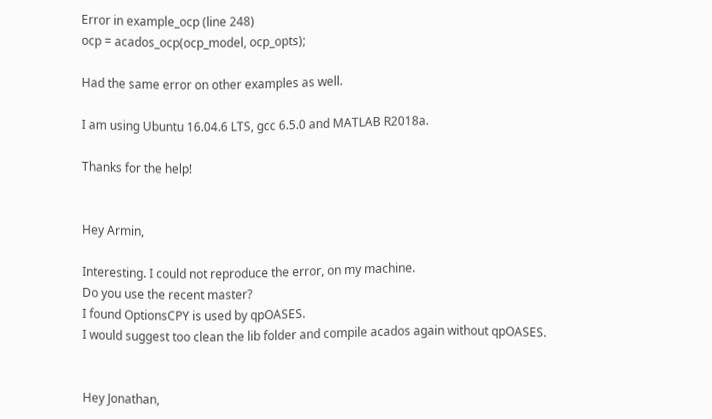Error in example_ocp (line 248)
ocp = acados_ocp(ocp_model, ocp_opts);

Had the same error on other examples as well.

I am using Ubuntu 16.04.6 LTS, gcc 6.5.0 and MATLAB R2018a.

Thanks for the help!


Hey Armin,

Interesting. I could not reproduce the error, on my machine.
Do you use the recent master?
I found OptionsCPY is used by qpOASES.
I would suggest too clean the lib folder and compile acados again without qpOASES.


Hey Jonathan,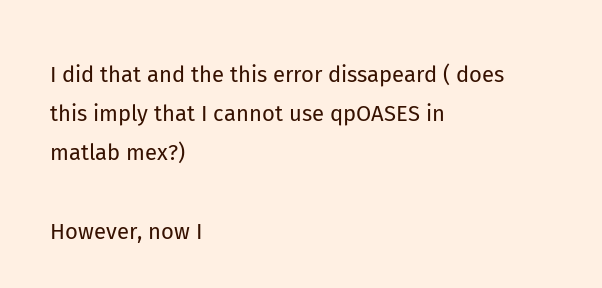I did that and the this error dissapeard ( does this imply that I cannot use qpOASES in matlab mex?)

However, now I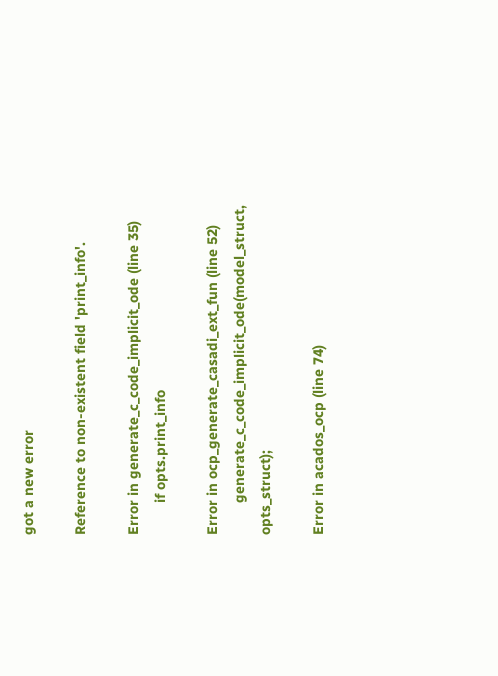got a new error

Reference to non-existent field 'print_info'.

Error in generate_c_code_implicit_ode (line 35)
        if opts.print_info

Error in ocp_generate_casadi_ext_fun (line 52)
        generate_c_code_implicit_ode(model_struct, opts_struct);

Error in acados_ocp (line 74)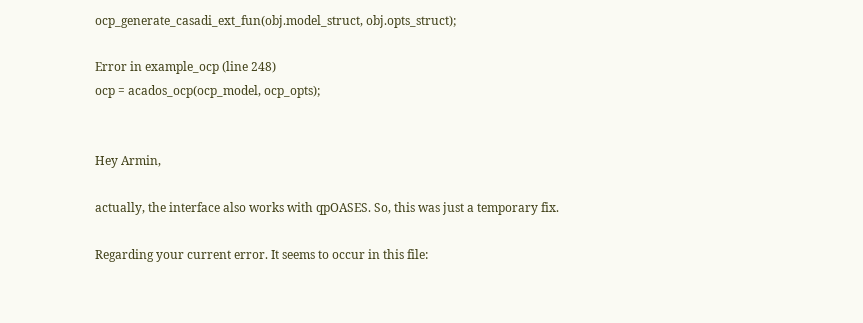ocp_generate_casadi_ext_fun(obj.model_struct, obj.opts_struct);

Error in example_ocp (line 248)
ocp = acados_ocp(ocp_model, ocp_opts);


Hey Armin,

actually, the interface also works with qpOASES. So, this was just a temporary fix.

Regarding your current error. It seems to occur in this file: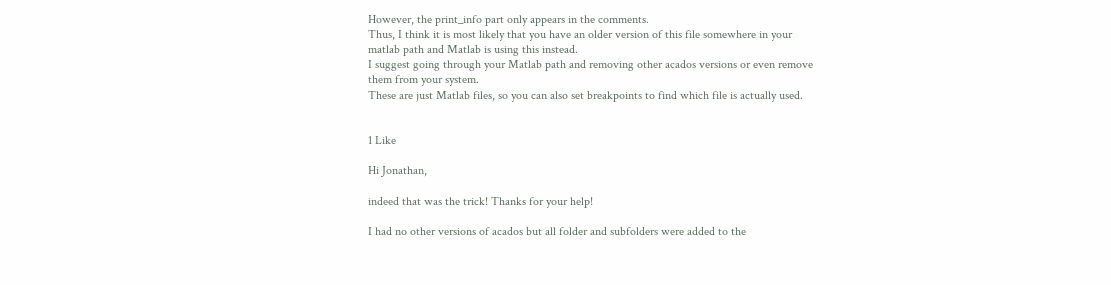However, the print_info part only appears in the comments.
Thus, I think it is most likely that you have an older version of this file somewhere in your matlab path and Matlab is using this instead.
I suggest going through your Matlab path and removing other acados versions or even remove them from your system.
These are just Matlab files, so you can also set breakpoints to find which file is actually used.


1 Like

Hi Jonathan,

indeed that was the trick! Thanks for your help!

I had no other versions of acados but all folder and subfolders were added to the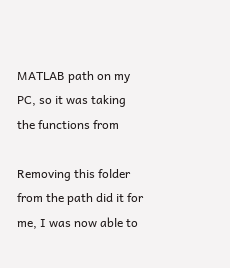MATLAB path on my PC, so it was taking the functions from

Removing this folder from the path did it for me, I was now able to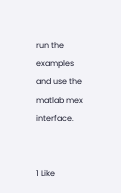run the examples and use the matlab mex interface.


1 Like